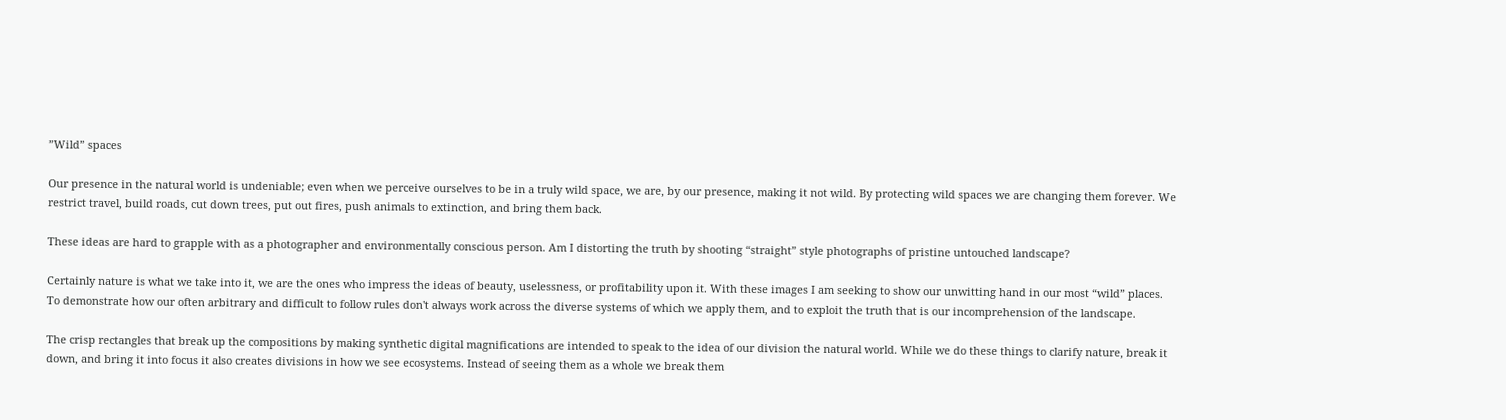”Wild” spaces

Our presence in the natural world is undeniable; even when we perceive ourselves to be in a truly wild space, we are, by our presence, making it not wild. By protecting wild spaces we are changing them forever. We restrict travel, build roads, cut down trees, put out fires, push animals to extinction, and bring them back.

These ideas are hard to grapple with as a photographer and environmentally conscious person. Am I distorting the truth by shooting “straight” style photographs of pristine untouched landscape?

Certainly nature is what we take into it, we are the ones who impress the ideas of beauty, uselessness, or profitability upon it. With these images I am seeking to show our unwitting hand in our most “wild” places. To demonstrate how our often arbitrary and difficult to follow rules don't always work across the diverse systems of which we apply them, and to exploit the truth that is our incomprehension of the landscape.

The crisp rectangles that break up the compositions by making synthetic digital magnifications are intended to speak to the idea of our division the natural world. While we do these things to clarify nature, break it down, and bring it into focus it also creates divisions in how we see ecosystems. Instead of seeing them as a whole we break them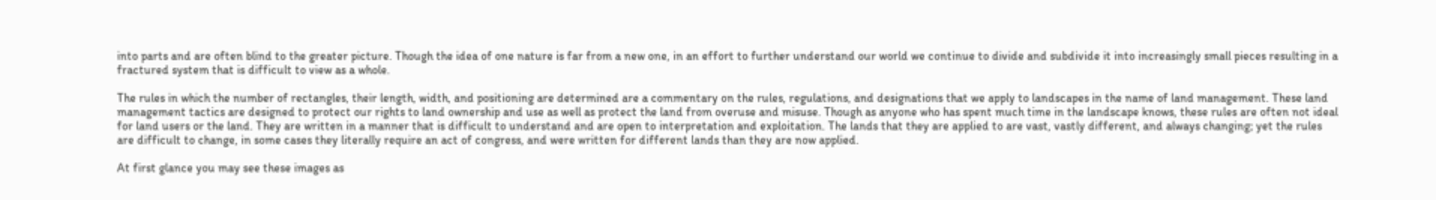into parts and are often blind to the greater picture. Though the idea of one nature is far from a new one, in an effort to further understand our world we continue to divide and subdivide it into increasingly small pieces resulting in a fractured system that is difficult to view as a whole.

The rules in which the number of rectangles, their length, width, and positioning are determined are a commentary on the rules, regulations, and designations that we apply to landscapes in the name of land management. These land management tactics are designed to protect our rights to land ownership and use as well as protect the land from overuse and misuse. Though as anyone who has spent much time in the landscape knows, these rules are often not ideal for land users or the land. They are written in a manner that is difficult to understand and are open to interpretation and exploitation. The lands that they are applied to are vast, vastly different, and always changing; yet the rules are difficult to change, in some cases they literally require an act of congress, and were written for different lands than they are now applied.

At first glance you may see these images as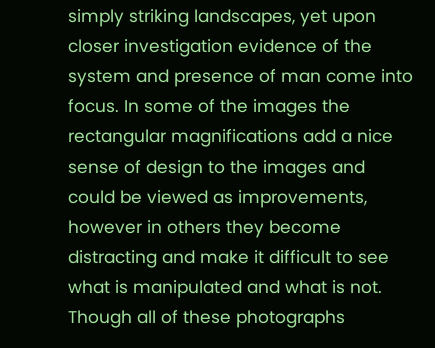simply striking landscapes, yet upon closer investigation evidence of the system and presence of man come into focus. In some of the images the rectangular magnifications add a nice sense of design to the images and could be viewed as improvements, however in others they become distracting and make it difficult to see what is manipulated and what is not. Though all of these photographs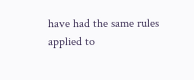have had the same rules applied to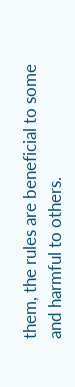them, the rules are beneficial to some and harmful to others.